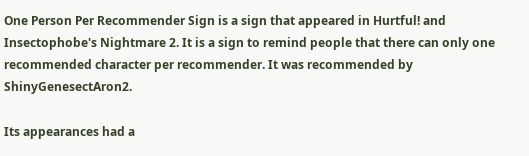One Person Per Recommender Sign is a sign that appeared in Hurtful! and Insectophobe's Nightmare 2. It is a sign to remind people that there can only one recommended character per recommender. It was recommended by ShinyGenesectAron2.

Its appearances had a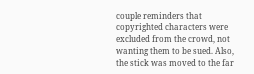couple reminders that copyrighted characters were excluded from the crowd, not wanting them to be sued. Also, the stick was moved to the far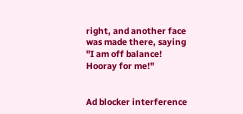right, and another face was made there, saying "I am off balance! Hooray for me!"


Ad blocker interference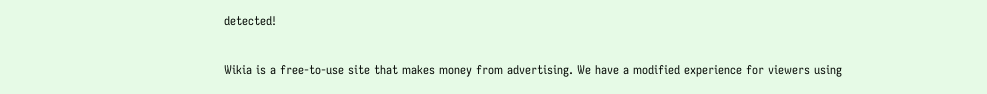detected!

Wikia is a free-to-use site that makes money from advertising. We have a modified experience for viewers using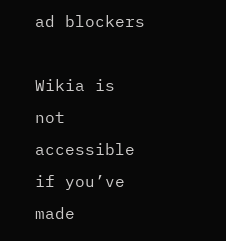ad blockers

Wikia is not accessible if you’ve made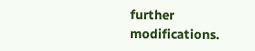further modifications.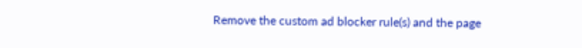Remove the custom ad blocker rule(s) and the page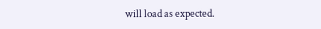will load as expected.